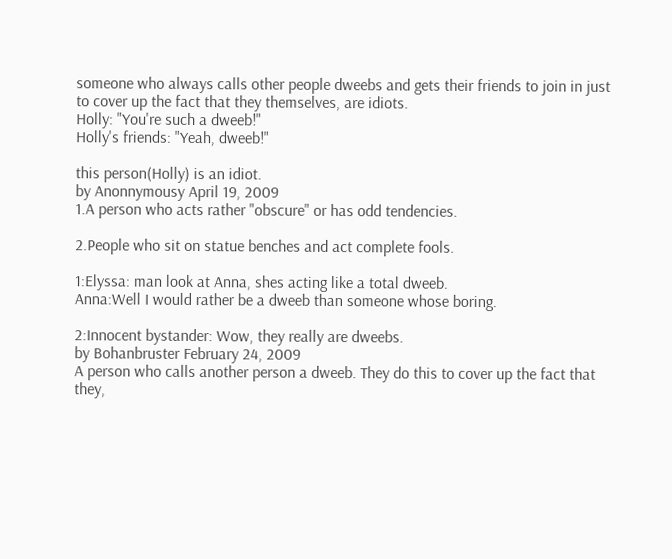someone who always calls other people dweebs and gets their friends to join in just to cover up the fact that they themselves, are idiots.
Holly: "You're such a dweeb!"
Holly's friends: "Yeah, dweeb!"

this person(Holly) is an idiot.
by Anonnymousy April 19, 2009
1.A person who acts rather "obscure" or has odd tendencies.

2.People who sit on statue benches and act complete fools.

1:Elyssa: man look at Anna, shes acting like a total dweeb.
Anna:Well I would rather be a dweeb than someone whose boring.

2:Innocent bystander: Wow, they really are dweebs.
by Bohanbruster February 24, 2009
A person who calls another person a dweeb. They do this to cover up the fact that they,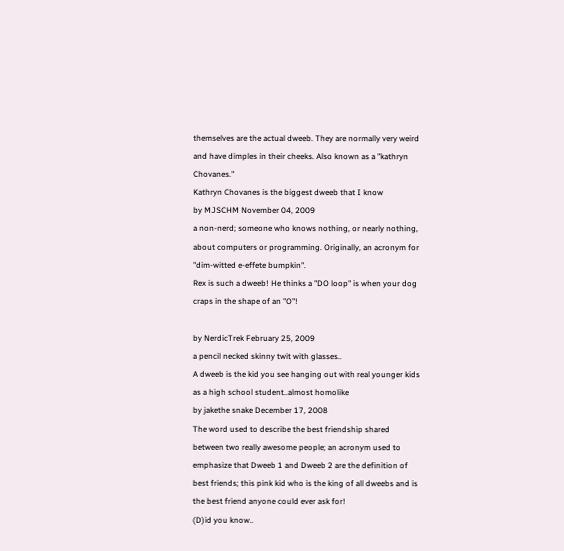themselves are the actual dweeb. They are normally very weird and have dimples in their cheeks. Also known as a "kathryn Chovanes."
Kathryn Chovanes is the biggest dweeb that I know
by MJSCHM November 04, 2009
a non-nerd; someone who knows nothing, or nearly nothing, about computers or programming. Originally, an acronym for "dim-witted e-effete bumpkin".
Rex is such a dweeb! He thinks a "DO loop" is when your dog craps in the shape of an "O"!

by NerdicTrek February 25, 2009
a pencil necked skinny twit with glasses..
A dweeb is the kid you see hanging out with real younger kids as a high school student..almost homolike
by jakethe snake December 17, 2008
The word used to describe the best friendship shared between two really awesome people; an acronym used to emphasize that Dweeb 1 and Dweeb 2 are the definition of best friends; this pink kid who is the king of all dweebs and is the best friend anyone could ever ask for!
(D)id you know..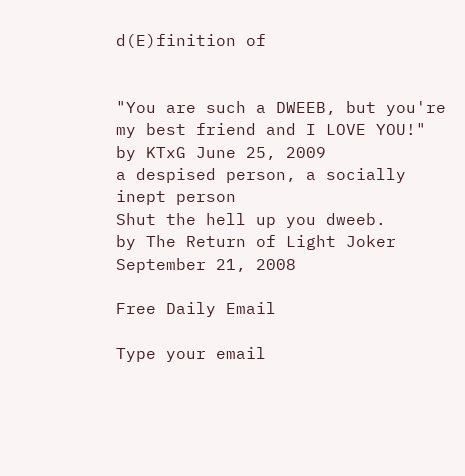d(E)finition of


"You are such a DWEEB, but you're my best friend and I LOVE YOU!"
by KTxG June 25, 2009
a despised person, a socially inept person
Shut the hell up you dweeb.
by The Return of Light Joker September 21, 2008

Free Daily Email

Type your email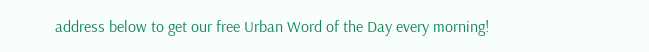address below to get our free Urban Word of the Day every morning!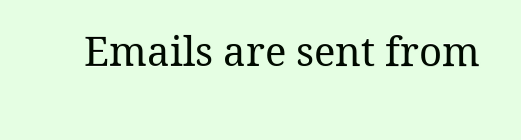Emails are sent from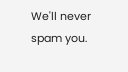We'll never spam you.